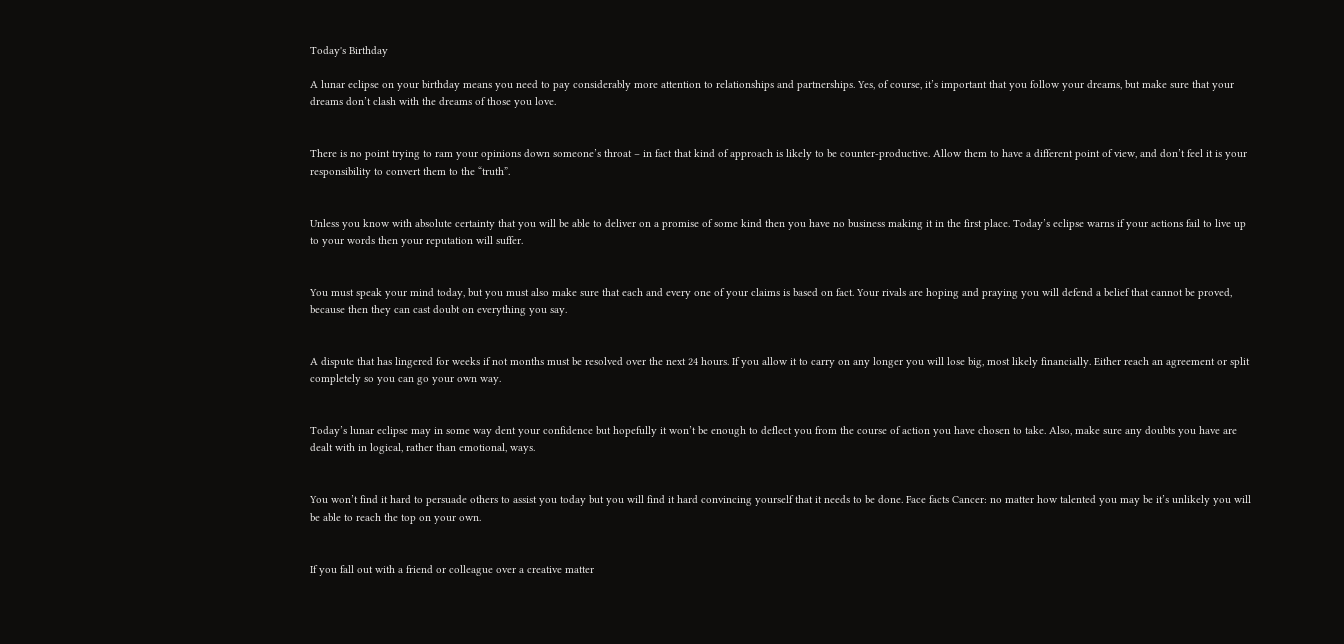Today's Birthday

A lunar eclipse on your birthday means you need to pay considerably more attention to relationships and partnerships. Yes, of course, it’s important that you follow your dreams, but make sure that your dreams don’t clash with the dreams of those you love.


There is no point trying to ram your opinions down someone’s throat – in fact that kind of approach is likely to be counter-productive. Allow them to have a different point of view, and don’t feel it is your responsibility to convert them to the “truth”.


Unless you know with absolute certainty that you will be able to deliver on a promise of some kind then you have no business making it in the first place. Today’s eclipse warns if your actions fail to live up to your words then your reputation will suffer.


You must speak your mind today, but you must also make sure that each and every one of your claims is based on fact. Your rivals are hoping and praying you will defend a belief that cannot be proved, because then they can cast doubt on everything you say.


A dispute that has lingered for weeks if not months must be resolved over the next 24 hours. If you allow it to carry on any longer you will lose big, most likely financially. Either reach an agreement or split completely so you can go your own way.


Today’s lunar eclipse may in some way dent your confidence but hopefully it won’t be enough to deflect you from the course of action you have chosen to take. Also, make sure any doubts you have are dealt with in logical, rather than emotional, ways.


You won’t find it hard to persuade others to assist you today but you will find it hard convincing yourself that it needs to be done. Face facts Cancer: no matter how talented you may be it’s unlikely you will be able to reach the top on your own.


If you fall out with a friend or colleague over a creative matter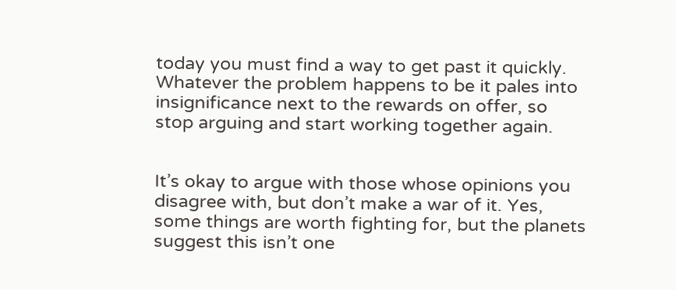today you must find a way to get past it quickly. Whatever the problem happens to be it pales into insignificance next to the rewards on offer, so stop arguing and start working together again.


It’s okay to argue with those whose opinions you disagree with, but don’t make a war of it. Yes, some things are worth fighting for, but the planets suggest this isn’t one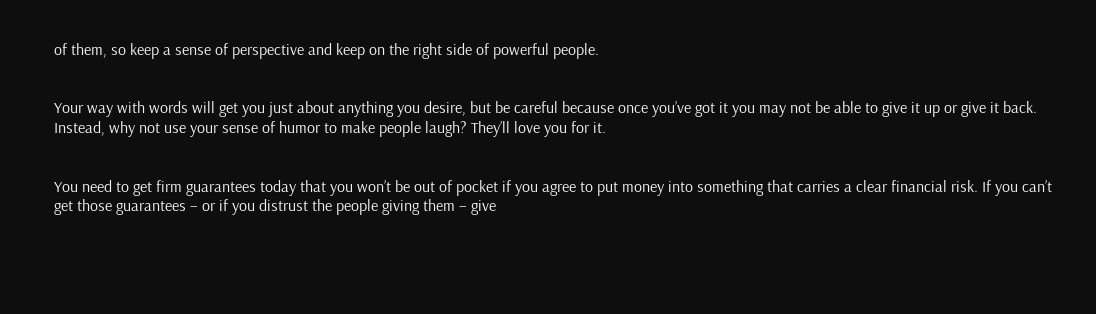of them, so keep a sense of perspective and keep on the right side of powerful people.


Your way with words will get you just about anything you desire, but be careful because once you’ve got it you may not be able to give it up or give it back. Instead, why not use your sense of humor to make people laugh? They’ll love you for it.


You need to get firm guarantees today that you won’t be out of pocket if you agree to put money into something that carries a clear financial risk. If you can’t get those guarantees – or if you distrust the people giving them – give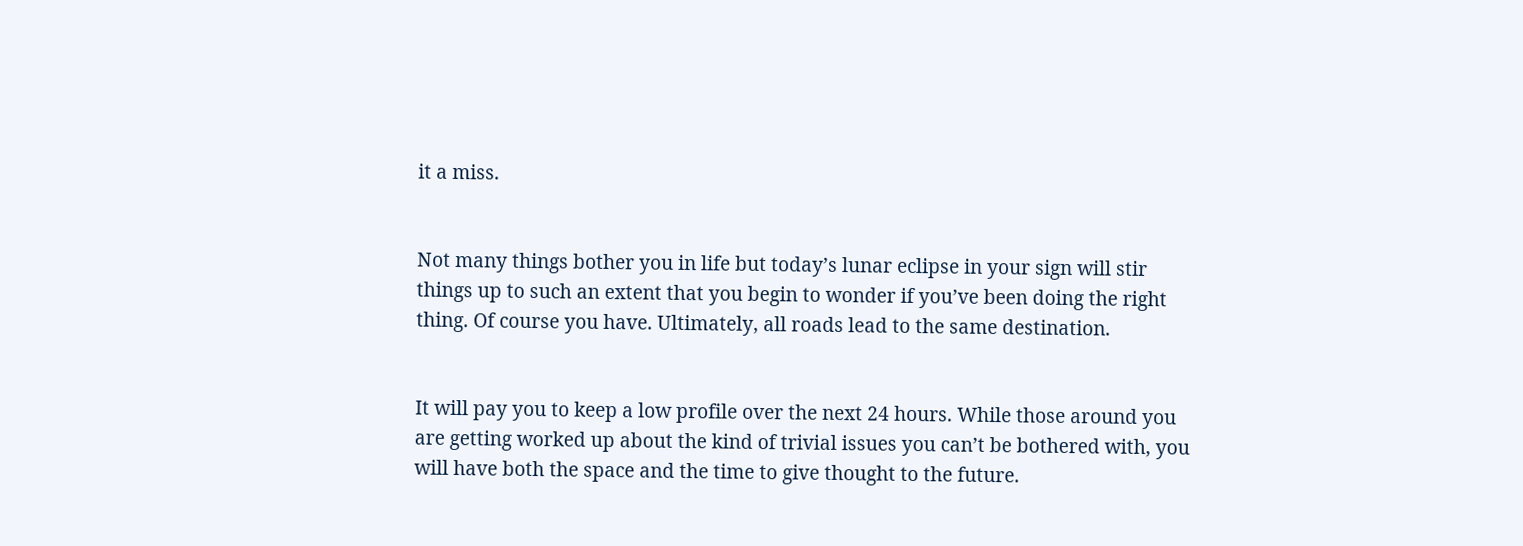it a miss.


Not many things bother you in life but today’s lunar eclipse in your sign will stir things up to such an extent that you begin to wonder if you’ve been doing the right thing. Of course you have. Ultimately, all roads lead to the same destination.


It will pay you to keep a low profile over the next 24 hours. While those around you are getting worked up about the kind of trivial issues you can’t be bothered with, you will have both the space and the time to give thought to the future.